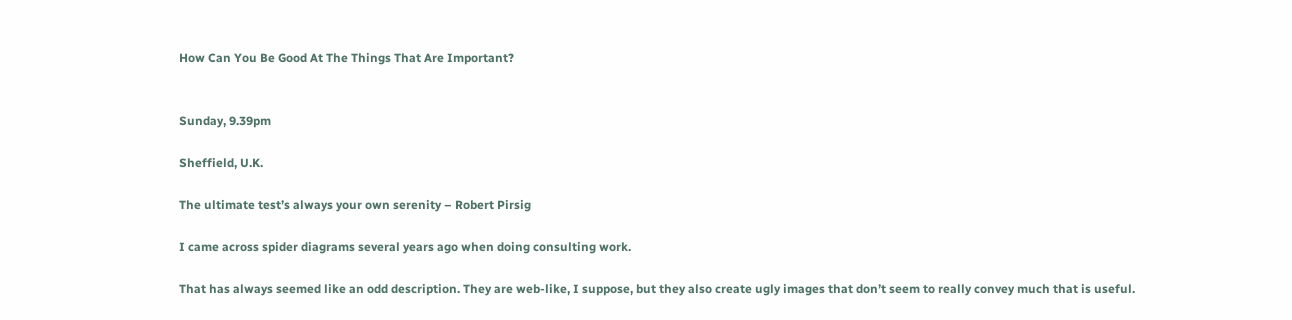How Can You Be Good At The Things That Are Important?


Sunday, 9.39pm

Sheffield, U.K.

The ultimate test’s always your own serenity – Robert Pirsig

I came across spider diagrams several years ago when doing consulting work.

That has always seemed like an odd description. They are web-like, I suppose, but they also create ugly images that don’t seem to really convey much that is useful.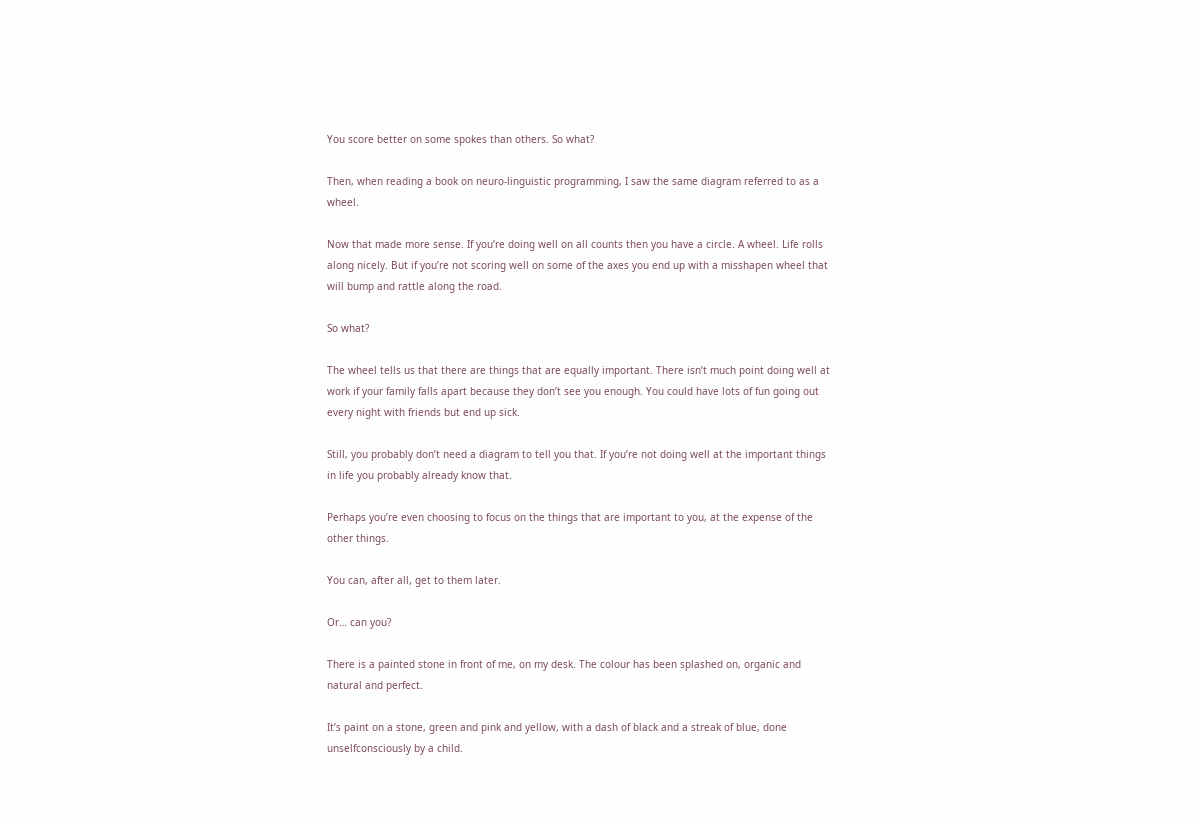You score better on some spokes than others. So what?

Then, when reading a book on neuro-linguistic programming, I saw the same diagram referred to as a wheel.

Now that made more sense. If you’re doing well on all counts then you have a circle. A wheel. Life rolls along nicely. But if you’re not scoring well on some of the axes you end up with a misshapen wheel that will bump and rattle along the road.

So what?

The wheel tells us that there are things that are equally important. There isn’t much point doing well at work if your family falls apart because they don’t see you enough. You could have lots of fun going out every night with friends but end up sick.

Still, you probably don’t need a diagram to tell you that. If you’re not doing well at the important things in life you probably already know that.

Perhaps you’re even choosing to focus on the things that are important to you, at the expense of the other things.

You can, after all, get to them later.

Or… can you?

There is a painted stone in front of me, on my desk. The colour has been splashed on, organic and natural and perfect.

It’s paint on a stone, green and pink and yellow, with a dash of black and a streak of blue, done unselfconsciously by a child.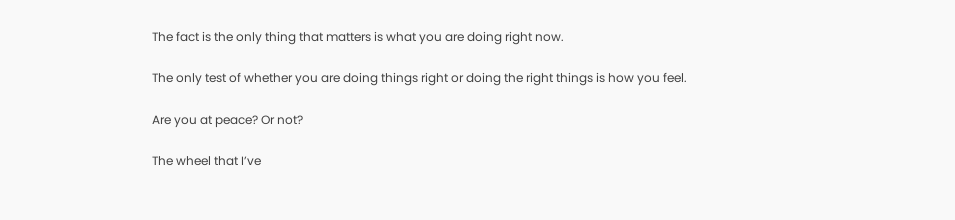The fact is the only thing that matters is what you are doing right now.

The only test of whether you are doing things right or doing the right things is how you feel.

Are you at peace? Or not?

The wheel that I’ve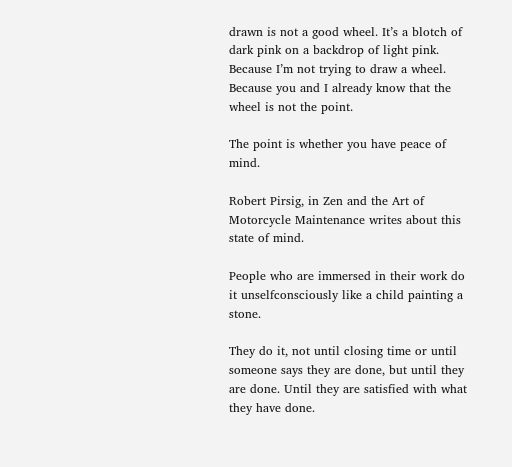drawn is not a good wheel. It’s a blotch of dark pink on a backdrop of light pink. Because I’m not trying to draw a wheel. Because you and I already know that the wheel is not the point.

The point is whether you have peace of mind.

Robert Pirsig, in Zen and the Art of Motorcycle Maintenance writes about this state of mind.

People who are immersed in their work do it unselfconsciously like a child painting a stone.

They do it, not until closing time or until someone says they are done, but until they are done. Until they are satisfied with what they have done.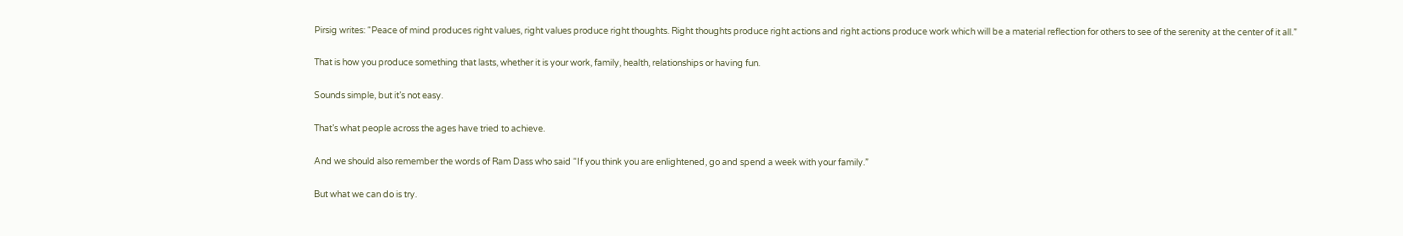Pirsig writes: “Peace of mind produces right values, right values produce right thoughts. Right thoughts produce right actions and right actions produce work which will be a material reflection for others to see of the serenity at the center of it all.”

That is how you produce something that lasts, whether it is your work, family, health, relationships or having fun.

Sounds simple, but it’s not easy.

That’s what people across the ages have tried to achieve.

And we should also remember the words of Ram Dass who said “If you think you are enlightened, go and spend a week with your family.”

But what we can do is try.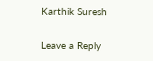Karthik Suresh

Leave a Reply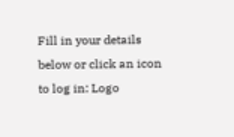Fill in your details below or click an icon to log in: Logo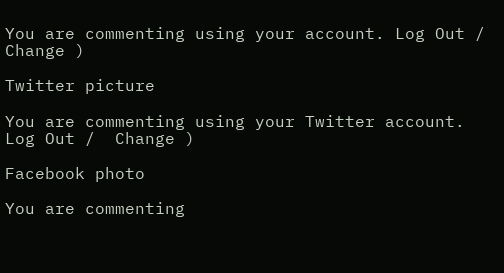You are commenting using your account. Log Out /  Change )

Twitter picture

You are commenting using your Twitter account. Log Out /  Change )

Facebook photo

You are commenting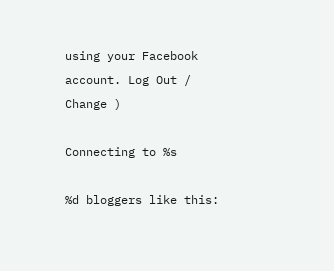using your Facebook account. Log Out /  Change )

Connecting to %s

%d bloggers like this: